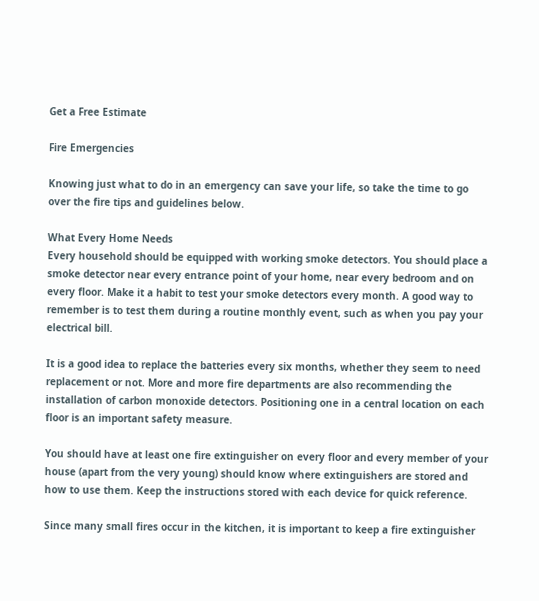Get a Free Estimate

Fire Emergencies

Knowing just what to do in an emergency can save your life, so take the time to go over the fire tips and guidelines below.

What Every Home Needs
Every household should be equipped with working smoke detectors. You should place a smoke detector near every entrance point of your home, near every bedroom and on every floor. Make it a habit to test your smoke detectors every month. A good way to remember is to test them during a routine monthly event, such as when you pay your electrical bill.

It is a good idea to replace the batteries every six months, whether they seem to need replacement or not. More and more fire departments are also recommending the installation of carbon monoxide detectors. Positioning one in a central location on each floor is an important safety measure.

You should have at least one fire extinguisher on every floor and every member of your house (apart from the very young) should know where extinguishers are stored and how to use them. Keep the instructions stored with each device for quick reference.

Since many small fires occur in the kitchen, it is important to keep a fire extinguisher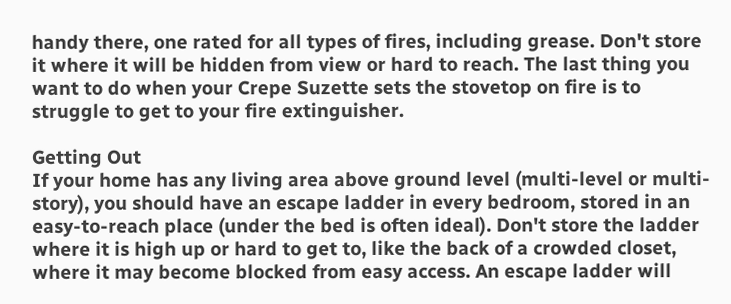handy there, one rated for all types of fires, including grease. Don't store it where it will be hidden from view or hard to reach. The last thing you want to do when your Crepe Suzette sets the stovetop on fire is to struggle to get to your fire extinguisher.

Getting Out
If your home has any living area above ground level (multi-level or multi-story), you should have an escape ladder in every bedroom, stored in an easy-to-reach place (under the bed is often ideal). Don't store the ladder where it is high up or hard to get to, like the back of a crowded closet, where it may become blocked from easy access. An escape ladder will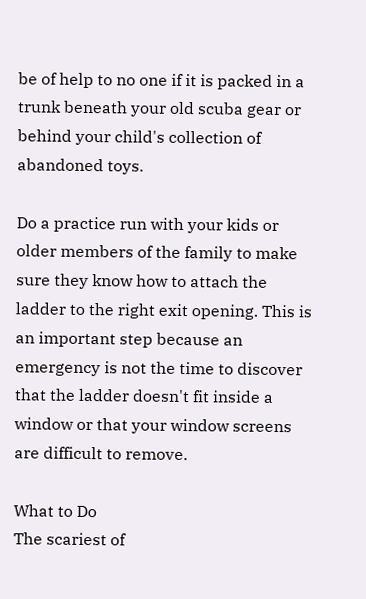be of help to no one if it is packed in a trunk beneath your old scuba gear or behind your child's collection of abandoned toys.

Do a practice run with your kids or older members of the family to make sure they know how to attach the ladder to the right exit opening. This is an important step because an emergency is not the time to discover that the ladder doesn't fit inside a window or that your window screens are difficult to remove.

What to Do
The scariest of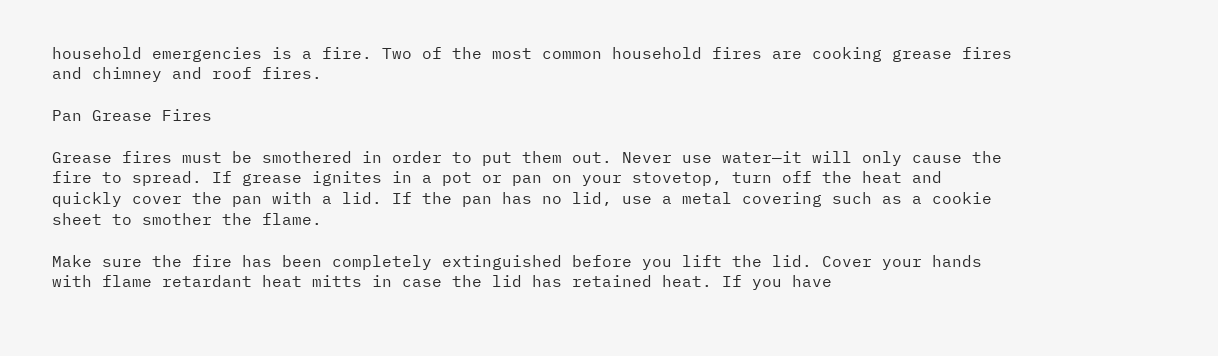household emergencies is a fire. Two of the most common household fires are cooking grease fires and chimney and roof fires.

Pan Grease Fires

Grease fires must be smothered in order to put them out. Never use water—it will only cause the fire to spread. If grease ignites in a pot or pan on your stovetop, turn off the heat and quickly cover the pan with a lid. If the pan has no lid, use a metal covering such as a cookie sheet to smother the flame.

Make sure the fire has been completely extinguished before you lift the lid. Cover your hands with flame retardant heat mitts in case the lid has retained heat. If you have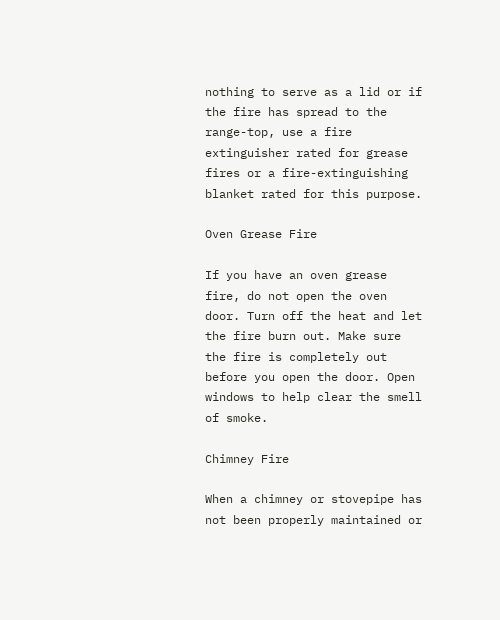nothing to serve as a lid or if the fire has spread to the range-top, use a fire extinguisher rated for grease fires or a fire-extinguishing blanket rated for this purpose.

Oven Grease Fire

If you have an oven grease fire, do not open the oven door. Turn off the heat and let the fire burn out. Make sure the fire is completely out before you open the door. Open windows to help clear the smell of smoke.

Chimney Fire

When a chimney or stovepipe has not been properly maintained or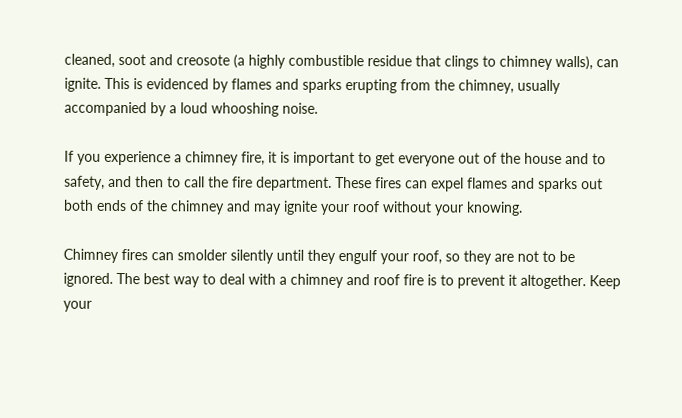cleaned, soot and creosote (a highly combustible residue that clings to chimney walls), can ignite. This is evidenced by flames and sparks erupting from the chimney, usually accompanied by a loud whooshing noise.

If you experience a chimney fire, it is important to get everyone out of the house and to safety, and then to call the fire department. These fires can expel flames and sparks out both ends of the chimney and may ignite your roof without your knowing.

Chimney fires can smolder silently until they engulf your roof, so they are not to be ignored. The best way to deal with a chimney and roof fire is to prevent it altogether. Keep your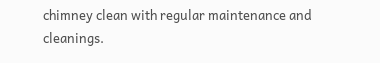chimney clean with regular maintenance and cleanings.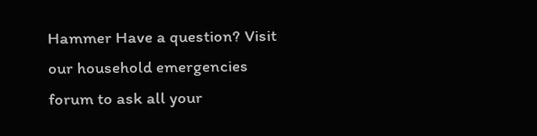Hammer Have a question? Visit our household emergencies forum to ask all your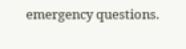emergency questions.